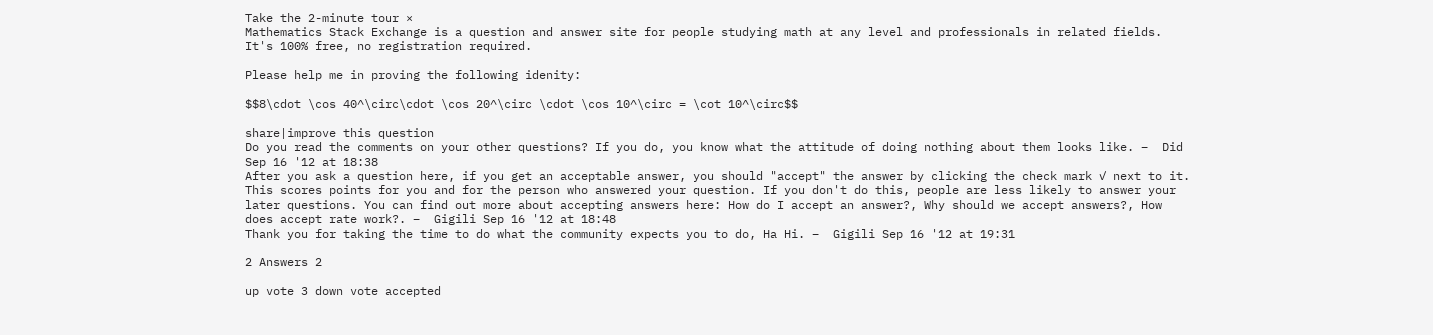Take the 2-minute tour ×
Mathematics Stack Exchange is a question and answer site for people studying math at any level and professionals in related fields. It's 100% free, no registration required.

Please help me in proving the following idenity:

$$8\cdot \cos 40^\circ\cdot \cos 20^\circ \cdot \cos 10^\circ = \cot 10^\circ$$

share|improve this question
Do you read the comments on your other questions? If you do, you know what the attitude of doing nothing about them looks like. –  Did Sep 16 '12 at 18:38
After you ask a question here, if you get an acceptable answer, you should "accept" the answer by clicking the check mark ✓ next to it. This scores points for you and for the person who answered your question. If you don't do this, people are less likely to answer your later questions. You can find out more about accepting answers here: How do I accept an answer?, Why should we accept answers?, How does accept rate work?. –  Gigili Sep 16 '12 at 18:48
Thank you for taking the time to do what the community expects you to do, Ha Hi. –  Gigili Sep 16 '12 at 19:31

2 Answers 2

up vote 3 down vote accepted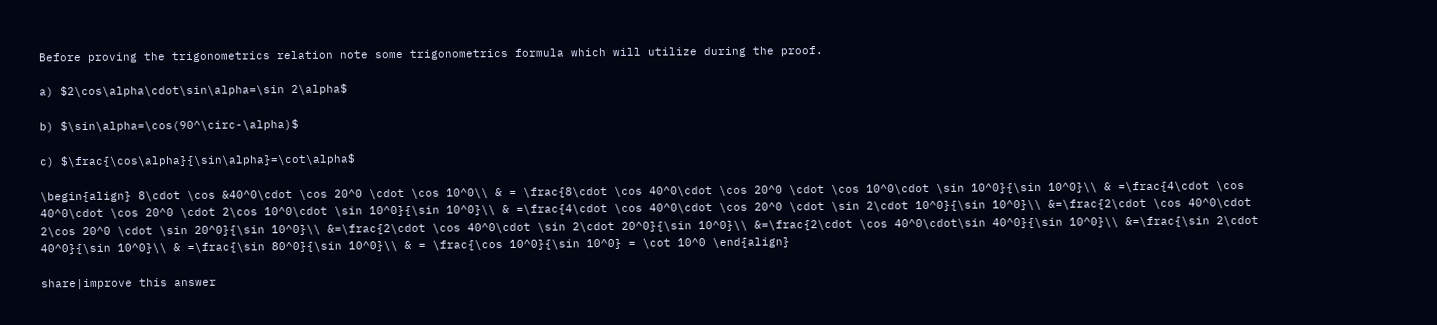Before proving the trigonometrics relation note some trigonometrics formula which will utilize during the proof.

a) $2\cos\alpha\cdot\sin\alpha=\sin 2\alpha$

b) $\sin\alpha=\cos(90^\circ-\alpha)$

c) $\frac{\cos\alpha}{\sin\alpha}=\cot\alpha$

\begin{align} 8\cdot \cos &40^0\cdot \cos 20^0 \cdot \cos 10^0\\ & = \frac{8\cdot \cos 40^0\cdot \cos 20^0 \cdot \cos 10^0\cdot \sin 10^0}{\sin 10^0}\\ & =\frac{4\cdot \cos 40^0\cdot \cos 20^0 \cdot 2\cos 10^0\cdot \sin 10^0}{\sin 10^0}\\ & =\frac{4\cdot \cos 40^0\cdot \cos 20^0 \cdot \sin 2\cdot 10^0}{\sin 10^0}\\ &=\frac{2\cdot \cos 40^0\cdot 2\cos 20^0 \cdot \sin 20^0}{\sin 10^0}\\ &=\frac{2\cdot \cos 40^0\cdot \sin 2\cdot 20^0}{\sin 10^0}\\ &=\frac{2\cdot \cos 40^0\cdot\sin 40^0}{\sin 10^0}\\ &=\frac{\sin 2\cdot 40^0}{\sin 10^0}\\ & =\frac{\sin 80^0}{\sin 10^0}\\ & = \frac{\cos 10^0}{\sin 10^0} = \cot 10^0 \end{align}

share|improve this answer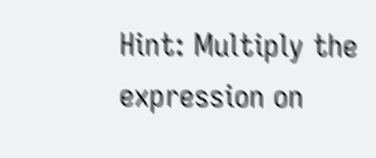Hint: Multiply the expression on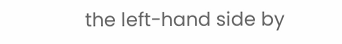the left-hand side by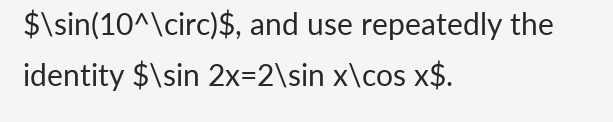$\sin(10^\circ)$, and use repeatedly the identity $\sin 2x=2\sin x\cos x$.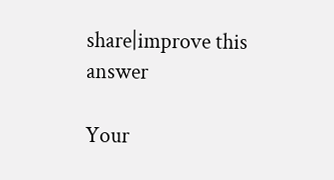share|improve this answer

Your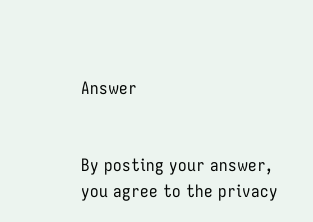Answer


By posting your answer, you agree to the privacy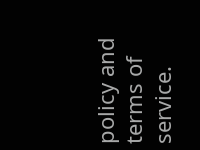policy and terms of service.